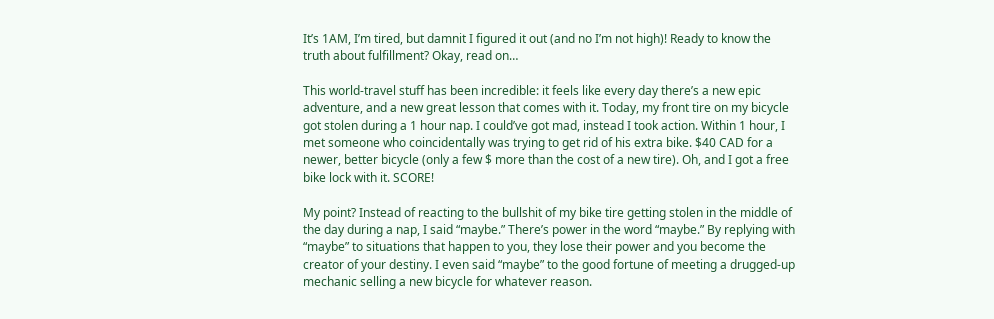It’s 1AM, I’m tired, but damnit I figured it out (and no I’m not high)! Ready to know the truth about fulfillment? Okay, read on…

This world-travel stuff has been incredible: it feels like every day there’s a new epic adventure, and a new great lesson that comes with it. Today, my front tire on my bicycle got stolen during a 1 hour nap. I could’ve got mad, instead I took action. Within 1 hour, I met someone who coincidentally was trying to get rid of his extra bike. $40 CAD for a newer, better bicycle (only a few $ more than the cost of a new tire). Oh, and I got a free bike lock with it. SCORE!

My point? Instead of reacting to the bullshit of my bike tire getting stolen in the middle of the day during a nap, I said “maybe.” There’s power in the word “maybe.” By replying with “maybe” to situations that happen to you, they lose their power and you become the creator of your destiny. I even said “maybe” to the good fortune of meeting a drugged-up mechanic selling a new bicycle for whatever reason.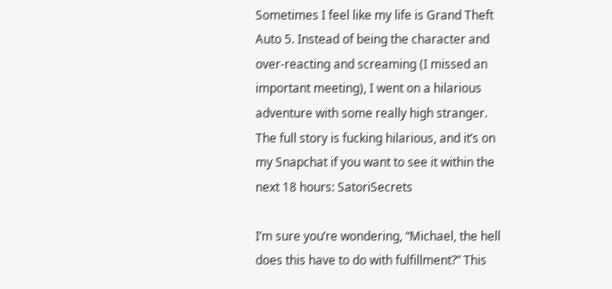Sometimes I feel like my life is Grand Theft Auto 5. Instead of being the character and over-reacting and screaming (I missed an important meeting), I went on a hilarious adventure with some really high stranger. The full story is fucking hilarious, and it’s on my Snapchat if you want to see it within the next 18 hours: SatoriSecrets

I’m sure you’re wondering, “Michael, the hell does this have to do with fulfillment?” This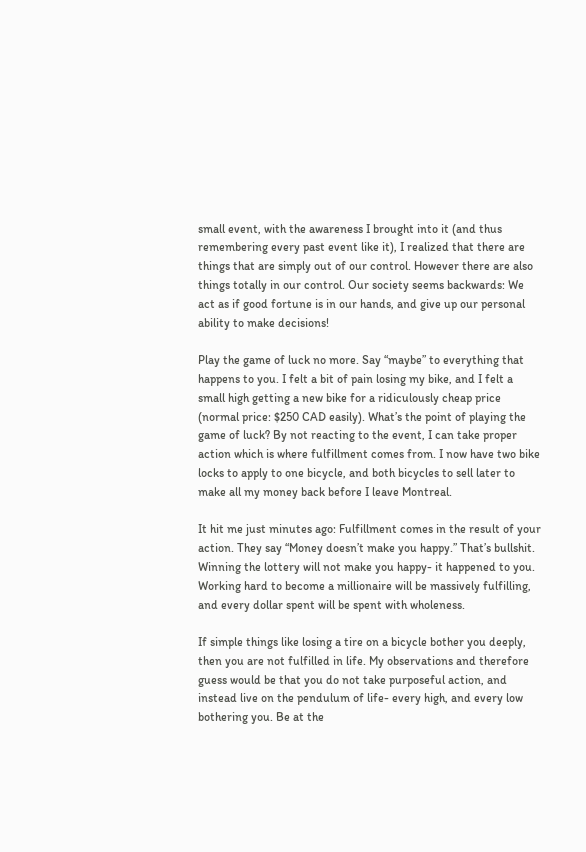small event, with the awareness I brought into it (and thus remembering every past event like it), I realized that there are things that are simply out of our control. However there are also things totally in our control. Our society seems backwards: We act as if good fortune is in our hands, and give up our personal ability to make decisions!

Play the game of luck no more. Say “maybe” to everything that happens to you. I felt a bit of pain losing my bike, and I felt a small high getting a new bike for a ridiculously cheap price (normal price: $250 CAD easily). What’s the point of playing the game of luck? By not reacting to the event, I can take proper action which is where fulfillment comes from. I now have two bike locks to apply to one bicycle, and both bicycles to sell later to make all my money back before I leave Montreal.

It hit me just minutes ago: Fulfillment comes in the result of your action. They say “Money doesn’t make you happy.” That’s bullshit. Winning the lottery will not make you happy- it happened to you. Working hard to become a millionaire will be massively fulfilling, and every dollar spent will be spent with wholeness.

If simple things like losing a tire on a bicycle bother you deeply, then you are not fulfilled in life. My observations and therefore guess would be that you do not take purposeful action, and instead live on the pendulum of life- every high, and every low bothering you. Be at the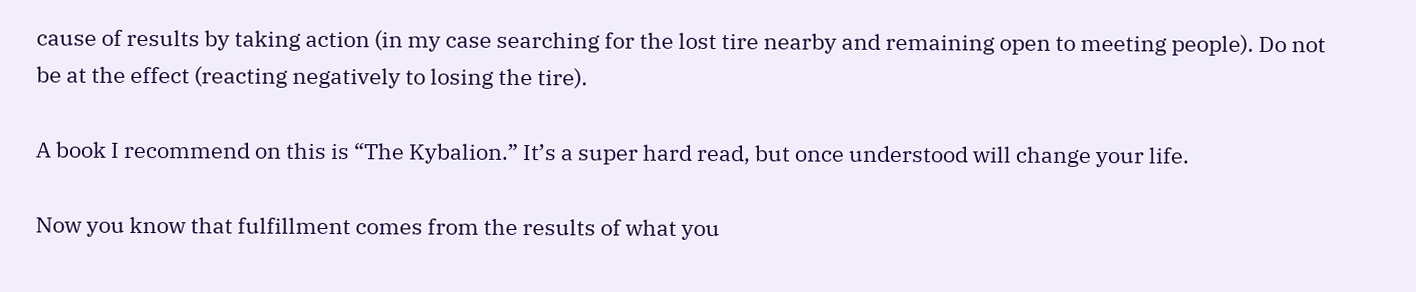cause of results by taking action (in my case searching for the lost tire nearby and remaining open to meeting people). Do not be at the effect (reacting negatively to losing the tire).

A book I recommend on this is “The Kybalion.” It’s a super hard read, but once understood will change your life.

Now you know that fulfillment comes from the results of what you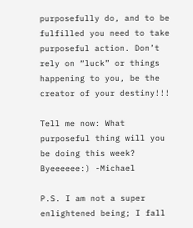purposefully do, and to be fulfilled you need to take purposeful action. Don’t rely on “luck” or things happening to you, be the creator of your destiny!!!

Tell me now: What purposeful thing will you be doing this week?
Byeeeeee:) -Michael

P.S. I am not a super enlightened being; I fall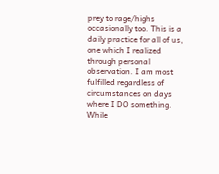prey to rage/highs occasionally too. This is a daily practice for all of us, one which I realized through personal observation. I am most fulfilled regardless of circumstances on days where I DO something. While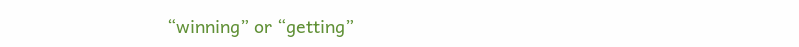“winning” or “getting”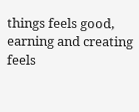things feels good, earning and creating feels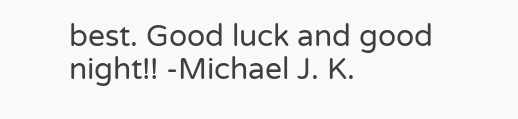best. Good luck and good night!! -Michael J. K.